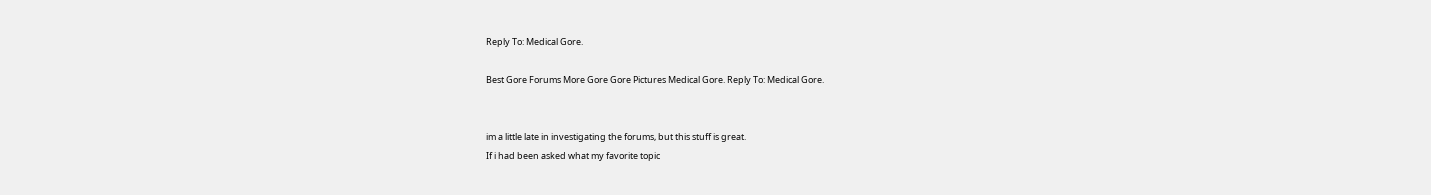Reply To: Medical Gore.

Best Gore Forums More Gore Gore Pictures Medical Gore. Reply To: Medical Gore.


im a little late in investigating the forums, but this stuff is great.
If i had been asked what my favorite topic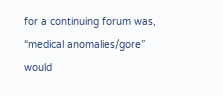for a continuing forum was, “medical anomalies/gore” would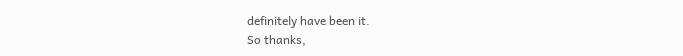definitely have been it.
So thanks,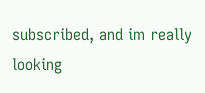subscribed, and im really looking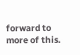forward to more of this.